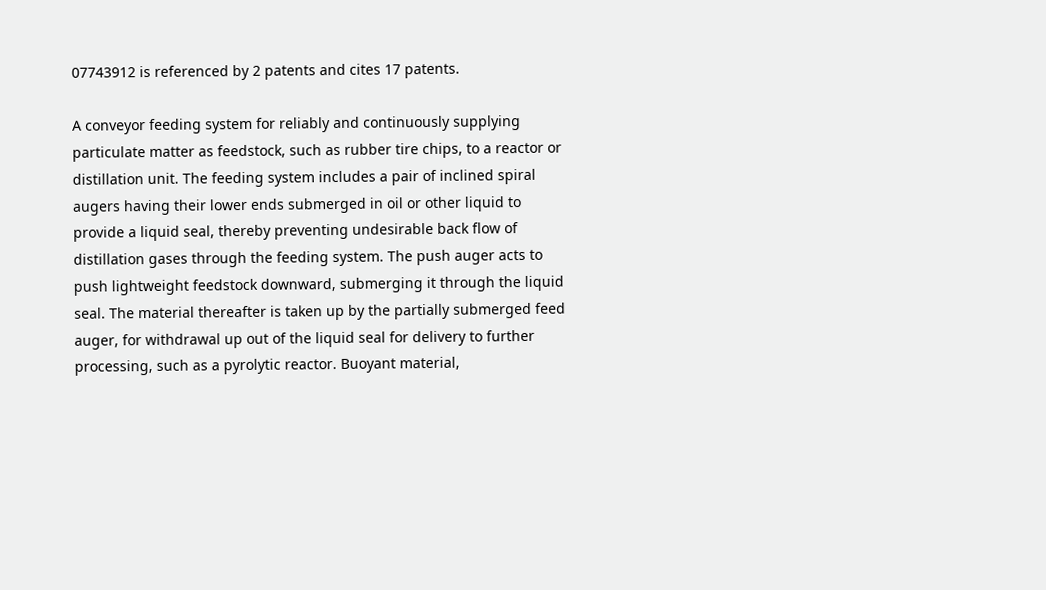07743912 is referenced by 2 patents and cites 17 patents.

A conveyor feeding system for reliably and continuously supplying particulate matter as feedstock, such as rubber tire chips, to a reactor or distillation unit. The feeding system includes a pair of inclined spiral augers having their lower ends submerged in oil or other liquid to provide a liquid seal, thereby preventing undesirable back flow of distillation gases through the feeding system. The push auger acts to push lightweight feedstock downward, submerging it through the liquid seal. The material thereafter is taken up by the partially submerged feed auger, for withdrawal up out of the liquid seal for delivery to further processing, such as a pyrolytic reactor. Buoyant material,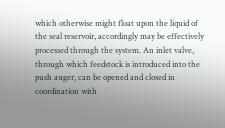which otherwise might float upon the liquid of the seal reservoir, accordingly may be effectively processed through the system. An inlet valve, through which feedstock is introduced into the push auger, can be opened and closed in coordination with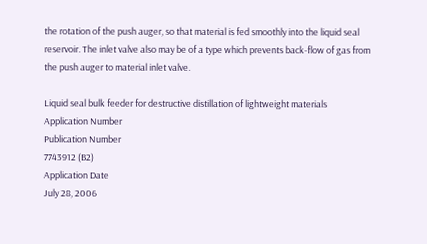the rotation of the push auger, so that material is fed smoothly into the liquid seal reservoir. The inlet valve also may be of a type which prevents back-flow of gas from the push auger to material inlet valve.

Liquid seal bulk feeder for destructive distillation of lightweight materials
Application Number
Publication Number
7743912 (B2)
Application Date
July 28, 2006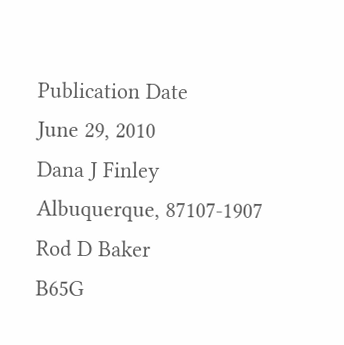Publication Date
June 29, 2010
Dana J Finley
Albuquerque, 87107-1907
Rod D Baker
B65G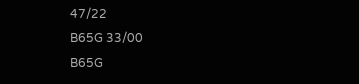47/22
B65G 33/00
B65G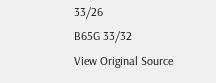33/26
B65G 33/32
View Original Source